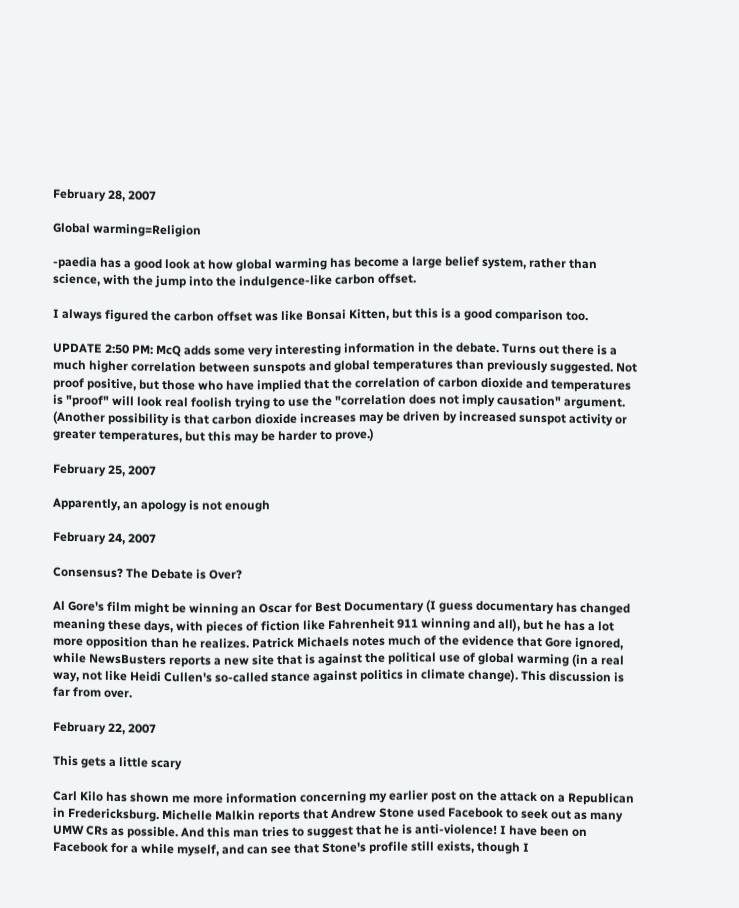February 28, 2007

Global warming=Religion

-paedia has a good look at how global warming has become a large belief system, rather than science, with the jump into the indulgence-like carbon offset.

I always figured the carbon offset was like Bonsai Kitten, but this is a good comparison too.

UPDATE 2:50 PM: McQ adds some very interesting information in the debate. Turns out there is a much higher correlation between sunspots and global temperatures than previously suggested. Not proof positive, but those who have implied that the correlation of carbon dioxide and temperatures is "proof" will look real foolish trying to use the "correlation does not imply causation" argument. (Another possibility is that carbon dioxide increases may be driven by increased sunspot activity or greater temperatures, but this may be harder to prove.)

February 25, 2007

Apparently, an apology is not enough

February 24, 2007

Consensus? The Debate is Over?

Al Gore's film might be winning an Oscar for Best Documentary (I guess documentary has changed meaning these days, with pieces of fiction like Fahrenheit 911 winning and all), but he has a lot more opposition than he realizes. Patrick Michaels notes much of the evidence that Gore ignored, while NewsBusters reports a new site that is against the political use of global warming (in a real way, not like Heidi Cullen's so-called stance against politics in climate change). This discussion is far from over.

February 22, 2007

This gets a little scary

Carl Kilo has shown me more information concerning my earlier post on the attack on a Republican in Fredericksburg. Michelle Malkin reports that Andrew Stone used Facebook to seek out as many UMW CRs as possible. And this man tries to suggest that he is anti-violence! I have been on Facebook for a while myself, and can see that Stone's profile still exists, though I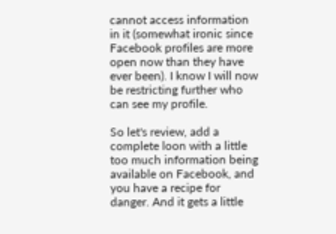cannot access information in it (somewhat ironic since Facebook profiles are more open now than they have ever been). I know I will now be restricting further who can see my profile.

So let's review, add a complete loon with a little too much information being available on Facebook, and you have a recipe for danger. And it gets a little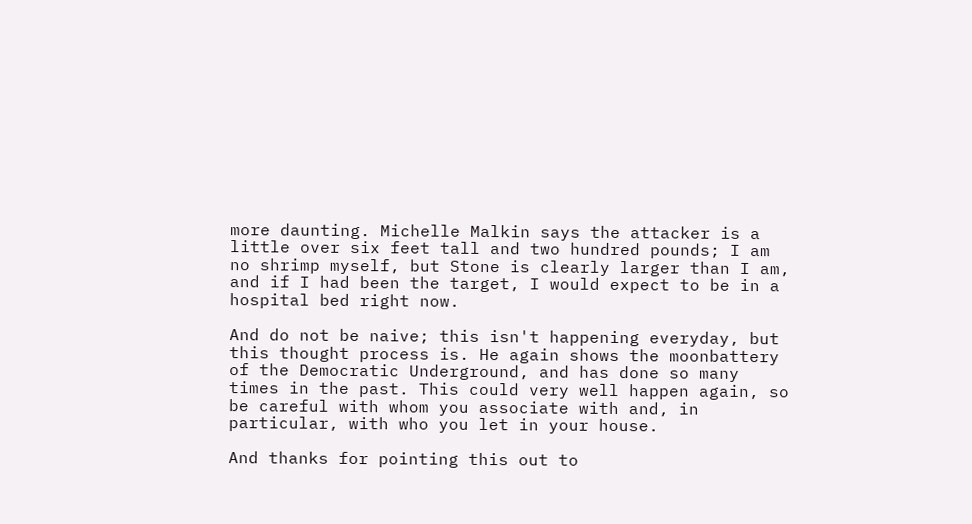more daunting. Michelle Malkin says the attacker is a little over six feet tall and two hundred pounds; I am no shrimp myself, but Stone is clearly larger than I am, and if I had been the target, I would expect to be in a hospital bed right now.

And do not be naive; this isn't happening everyday, but this thought process is. He again shows the moonbattery of the Democratic Underground, and has done so many times in the past. This could very well happen again, so be careful with whom you associate with and, in particular, with who you let in your house.

And thanks for pointing this out to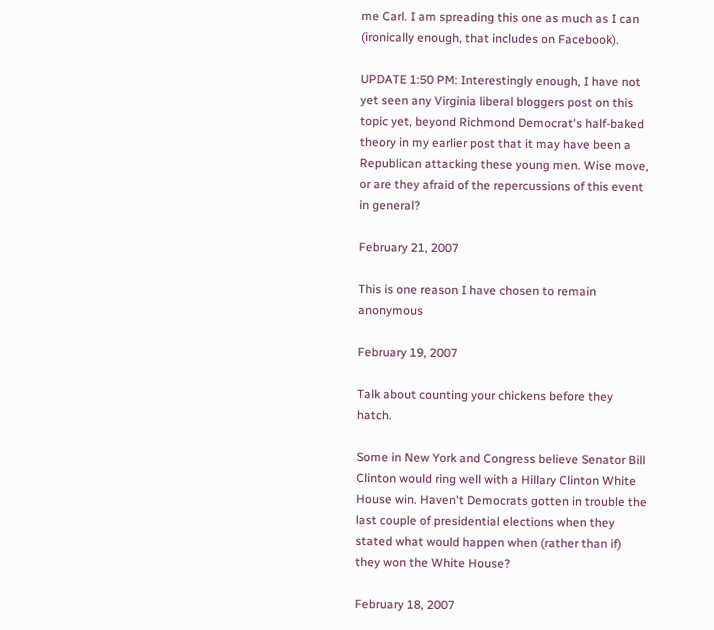me Carl. I am spreading this one as much as I can (ironically enough, that includes on Facebook).

UPDATE 1:50 PM: Interestingly enough, I have not yet seen any Virginia liberal bloggers post on this topic yet, beyond Richmond Democrat's half-baked theory in my earlier post that it may have been a Republican attacking these young men. Wise move, or are they afraid of the repercussions of this event in general?

February 21, 2007

This is one reason I have chosen to remain anonymous

February 19, 2007

Talk about counting your chickens before they hatch.

Some in New York and Congress believe Senator Bill Clinton would ring well with a Hillary Clinton White House win. Haven't Democrats gotten in trouble the last couple of presidential elections when they stated what would happen when (rather than if) they won the White House?

February 18, 2007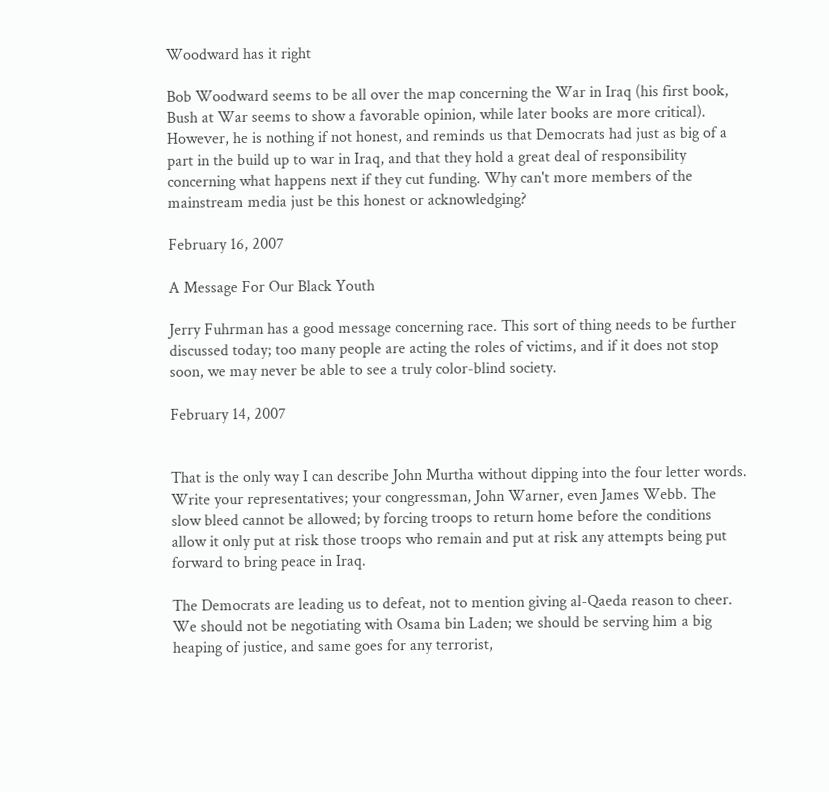Woodward has it right

Bob Woodward seems to be all over the map concerning the War in Iraq (his first book, Bush at War seems to show a favorable opinion, while later books are more critical). However, he is nothing if not honest, and reminds us that Democrats had just as big of a part in the build up to war in Iraq, and that they hold a great deal of responsibility concerning what happens next if they cut funding. Why can't more members of the mainstream media just be this honest or acknowledging?

February 16, 2007

A Message For Our Black Youth

Jerry Fuhrman has a good message concerning race. This sort of thing needs to be further discussed today; too many people are acting the roles of victims, and if it does not stop soon, we may never be able to see a truly color-blind society.

February 14, 2007


That is the only way I can describe John Murtha without dipping into the four letter words. Write your representatives; your congressman, John Warner, even James Webb. The slow bleed cannot be allowed; by forcing troops to return home before the conditions allow it only put at risk those troops who remain and put at risk any attempts being put forward to bring peace in Iraq.

The Democrats are leading us to defeat, not to mention giving al-Qaeda reason to cheer. We should not be negotiating with Osama bin Laden; we should be serving him a big heaping of justice, and same goes for any terrorist,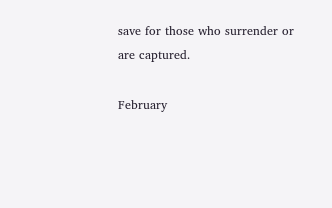save for those who surrender or are captured.

February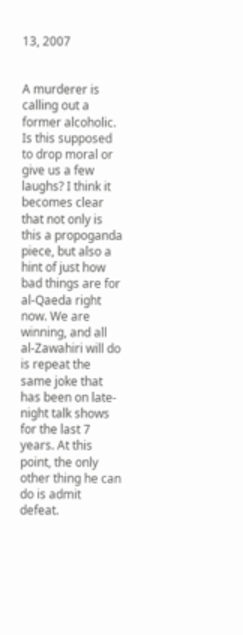13, 2007


A murderer is calling out a former alcoholic. Is this supposed to drop moral or give us a few laughs? I think it becomes clear that not only is this a propoganda piece, but also a hint of just how bad things are for al-Qaeda right now. We are winning, and all al-Zawahiri will do is repeat the same joke that has been on late-night talk shows for the last 7 years. At this point, the only other thing he can do is admit defeat.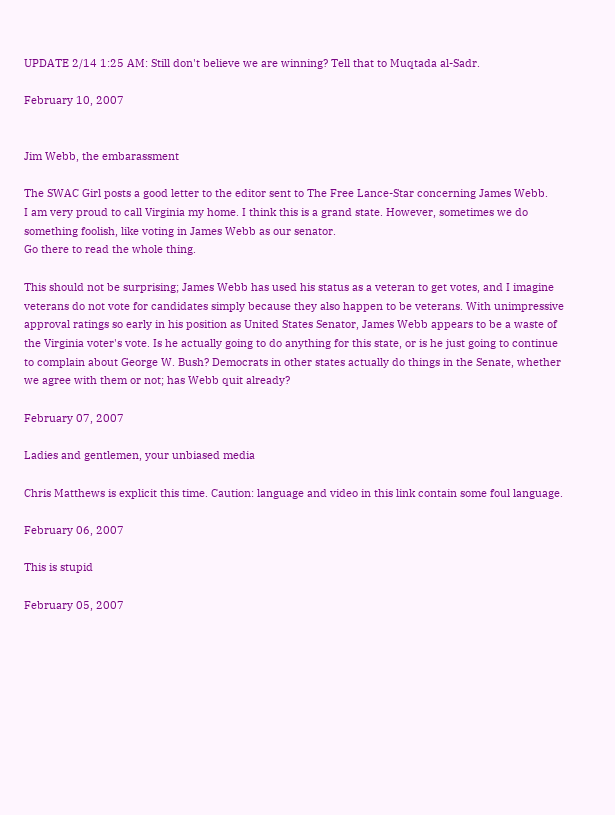UPDATE 2/14 1:25 AM: Still don't believe we are winning? Tell that to Muqtada al-Sadr.

February 10, 2007


Jim Webb, the embarassment

The SWAC Girl posts a good letter to the editor sent to The Free Lance-Star concerning James Webb.
I am very proud to call Virginia my home. I think this is a grand state. However, sometimes we do something foolish, like voting in James Webb as our senator.
Go there to read the whole thing.

This should not be surprising; James Webb has used his status as a veteran to get votes, and I imagine veterans do not vote for candidates simply because they also happen to be veterans. With unimpressive approval ratings so early in his position as United States Senator, James Webb appears to be a waste of the Virginia voter's vote. Is he actually going to do anything for this state, or is he just going to continue to complain about George W. Bush? Democrats in other states actually do things in the Senate, whether we agree with them or not; has Webb quit already?

February 07, 2007

Ladies and gentlemen, your unbiased media

Chris Matthews is explicit this time. Caution: language and video in this link contain some foul language.

February 06, 2007

This is stupid

February 05, 2007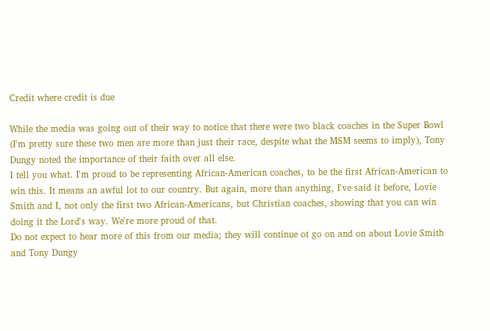Credit where credit is due

While the media was going out of their way to notice that there were two black coaches in the Super Bowl (I'm pretty sure these two men are more than just their race, despite what the MSM seems to imply), Tony Dungy noted the importance of their faith over all else.
I tell you what. I'm proud to be representing African-American coaches, to be the first African-American to win this. It means an awful lot to our country. But again, more than anything, I've said it before, Lovie Smith and I, not only the first two African-Americans, but Christian coaches, showing that you can win doing it the Lord's way. We're more proud of that.
Do not expect to hear more of this from our media; they will continue ot go on and on about Lovie Smith and Tony Dungy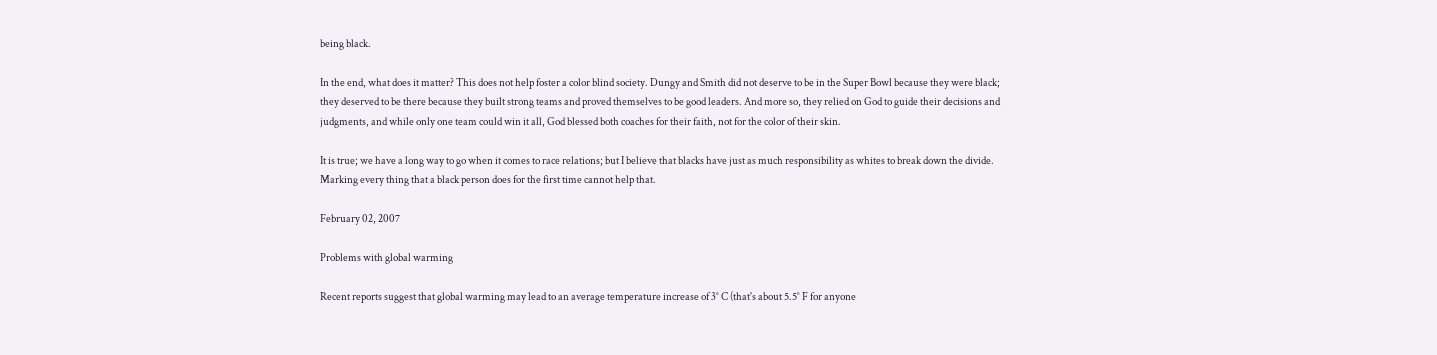being black.

In the end, what does it matter? This does not help foster a color blind society. Dungy and Smith did not deserve to be in the Super Bowl because they were black; they deserved to be there because they built strong teams and proved themselves to be good leaders. And more so, they relied on God to guide their decisions and judgments, and while only one team could win it all, God blessed both coaches for their faith, not for the color of their skin.

It is true; we have a long way to go when it comes to race relations; but I believe that blacks have just as much responsibility as whites to break down the divide. Marking every thing that a black person does for the first time cannot help that.

February 02, 2007

Problems with global warming

Recent reports suggest that global warming may lead to an average temperature increase of 3° C (that's about 5.5° F for anyone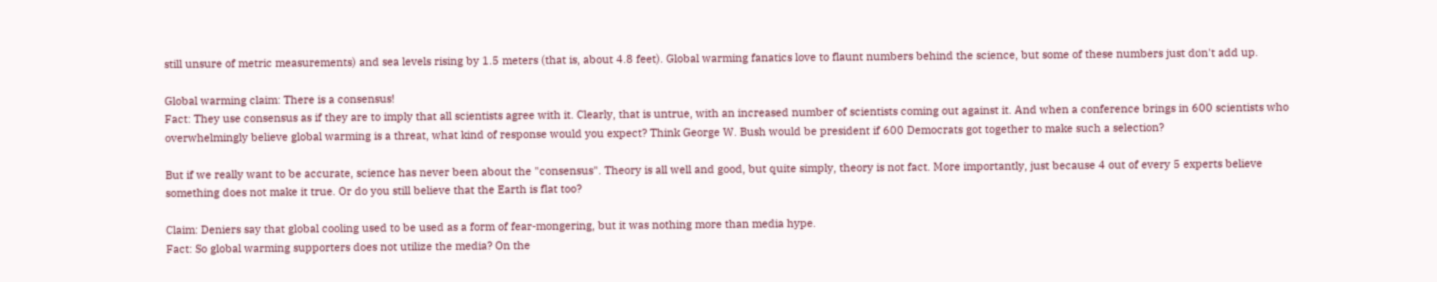still unsure of metric measurements) and sea levels rising by 1.5 meters (that is, about 4.8 feet). Global warming fanatics love to flaunt numbers behind the science, but some of these numbers just don't add up.

Global warming claim: There is a consensus!
Fact: They use consensus as if they are to imply that all scientists agree with it. Clearly, that is untrue, with an increased number of scientists coming out against it. And when a conference brings in 600 scientists who overwhelmingly believe global warming is a threat, what kind of response would you expect? Think George W. Bush would be president if 600 Democrats got together to make such a selection?

But if we really want to be accurate, science has never been about the "consensus". Theory is all well and good, but quite simply, theory is not fact. More importantly, just because 4 out of every 5 experts believe something does not make it true. Or do you still believe that the Earth is flat too?

Claim: Deniers say that global cooling used to be used as a form of fear-mongering, but it was nothing more than media hype.
Fact: So global warming supporters does not utilize the media? On the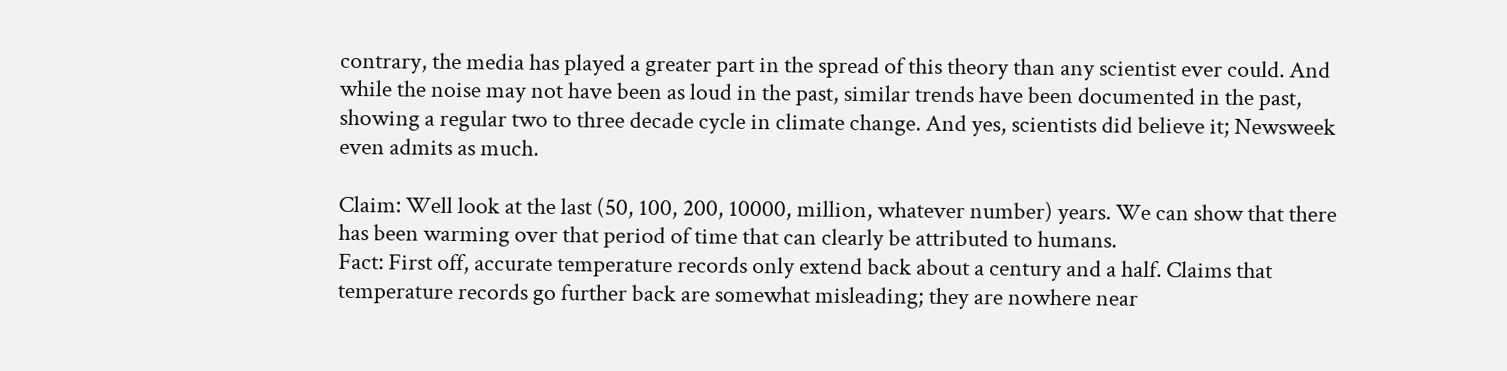contrary, the media has played a greater part in the spread of this theory than any scientist ever could. And while the noise may not have been as loud in the past, similar trends have been documented in the past, showing a regular two to three decade cycle in climate change. And yes, scientists did believe it; Newsweek even admits as much.

Claim: Well look at the last (50, 100, 200, 10000, million, whatever number) years. We can show that there has been warming over that period of time that can clearly be attributed to humans.
Fact: First off, accurate temperature records only extend back about a century and a half. Claims that temperature records go further back are somewhat misleading; they are nowhere near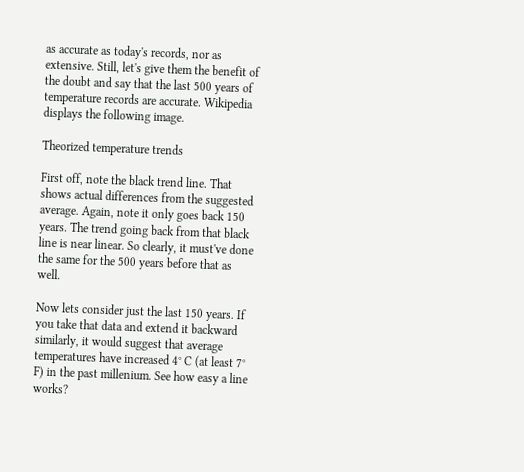as accurate as today's records, nor as extensive. Still, let's give them the benefit of the doubt and say that the last 500 years of temperature records are accurate. Wikipedia displays the following image.

Theorized temperature trends

First off, note the black trend line. That shows actual differences from the suggested average. Again, note it only goes back 150 years. The trend going back from that black line is near linear. So clearly, it must've done the same for the 500 years before that as well.

Now lets consider just the last 150 years. If you take that data and extend it backward similarly, it would suggest that average temperatures have increased 4° C (at least 7° F) in the past millenium. See how easy a line works?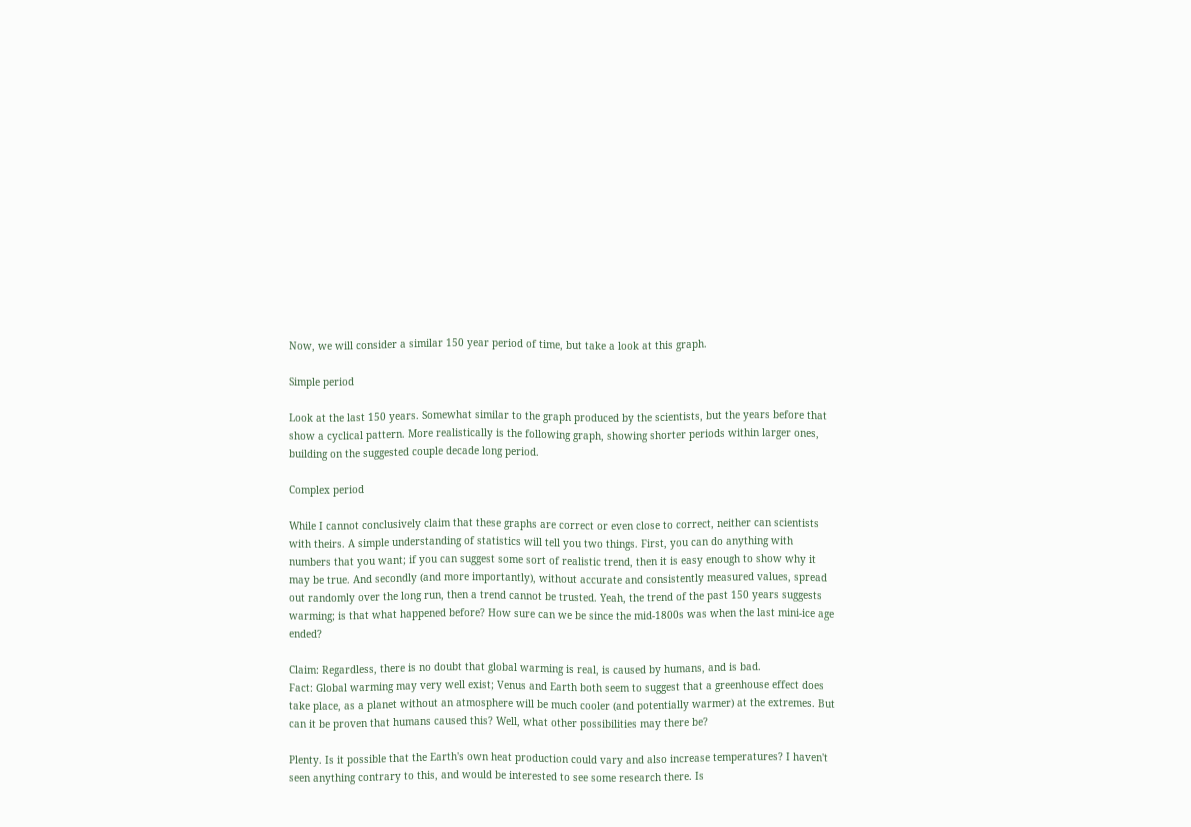Now, we will consider a similar 150 year period of time, but take a look at this graph.

Simple period

Look at the last 150 years. Somewhat similar to the graph produced by the scientists, but the years before that show a cyclical pattern. More realistically is the following graph, showing shorter periods within larger ones, building on the suggested couple decade long period.

Complex period

While I cannot conclusively claim that these graphs are correct or even close to correct, neither can scientists with theirs. A simple understanding of statistics will tell you two things. First, you can do anything with numbers that you want; if you can suggest some sort of realistic trend, then it is easy enough to show why it may be true. And secondly (and more importantly), without accurate and consistently measured values, spread out randomly over the long run, then a trend cannot be trusted. Yeah, the trend of the past 150 years suggests warming; is that what happened before? How sure can we be since the mid-1800s was when the last mini-ice age ended?

Claim: Regardless, there is no doubt that global warming is real, is caused by humans, and is bad.
Fact: Global warming may very well exist; Venus and Earth both seem to suggest that a greenhouse effect does take place, as a planet without an atmosphere will be much cooler (and potentially warmer) at the extremes. But can it be proven that humans caused this? Well, what other possibilities may there be?

Plenty. Is it possible that the Earth's own heat production could vary and also increase temperatures? I haven't seen anything contrary to this, and would be interested to see some research there. Is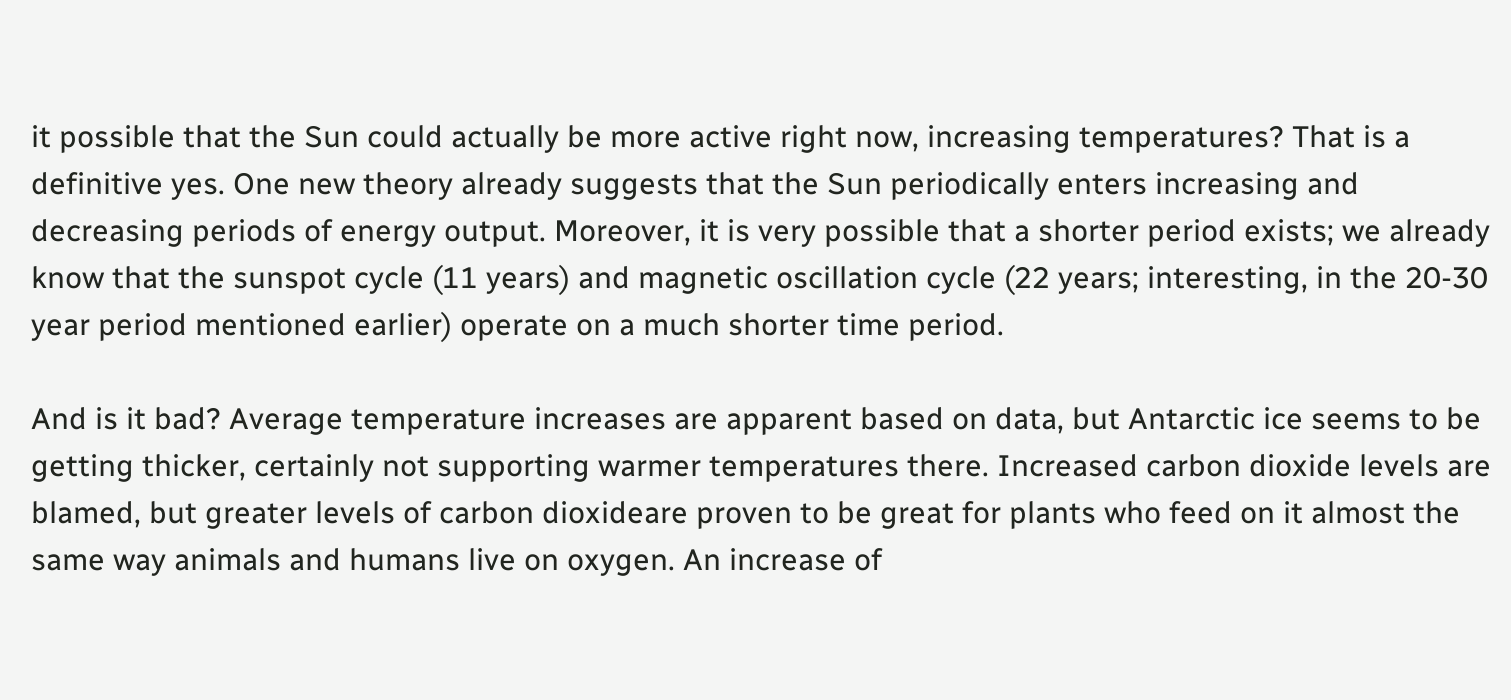it possible that the Sun could actually be more active right now, increasing temperatures? That is a definitive yes. One new theory already suggests that the Sun periodically enters increasing and decreasing periods of energy output. Moreover, it is very possible that a shorter period exists; we already know that the sunspot cycle (11 years) and magnetic oscillation cycle (22 years; interesting, in the 20-30 year period mentioned earlier) operate on a much shorter time period.

And is it bad? Average temperature increases are apparent based on data, but Antarctic ice seems to be getting thicker, certainly not supporting warmer temperatures there. Increased carbon dioxide levels are blamed, but greater levels of carbon dioxideare proven to be great for plants who feed on it almost the same way animals and humans live on oxygen. An increase of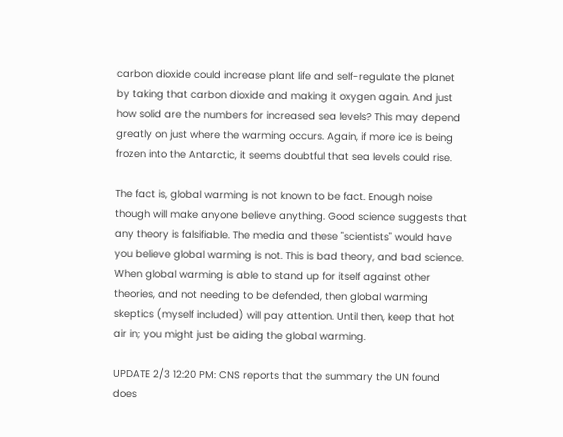carbon dioxide could increase plant life and self-regulate the planet by taking that carbon dioxide and making it oxygen again. And just how solid are the numbers for increased sea levels? This may depend greatly on just where the warming occurs. Again, if more ice is being frozen into the Antarctic, it seems doubtful that sea levels could rise.

The fact is, global warming is not known to be fact. Enough noise though will make anyone believe anything. Good science suggests that any theory is falsifiable. The media and these "scientists" would have you believe global warming is not. This is bad theory, and bad science. When global warming is able to stand up for itself against other theories, and not needing to be defended, then global warming skeptics (myself included) will pay attention. Until then, keep that hot air in; you might just be aiding the global warming.

UPDATE 2/3 12:20 PM: CNS reports that the summary the UN found does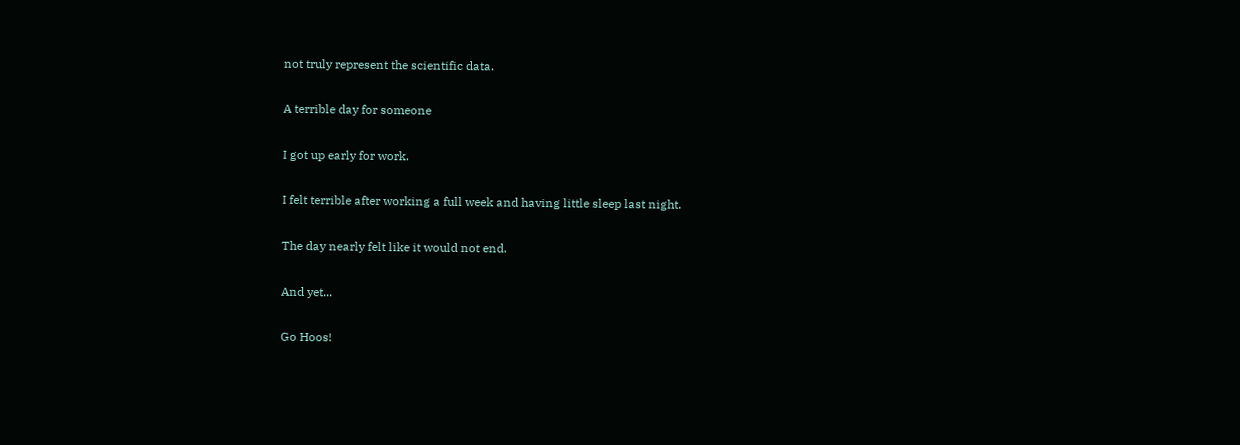not truly represent the scientific data.

A terrible day for someone

I got up early for work.

I felt terrible after working a full week and having little sleep last night.

The day nearly felt like it would not end.

And yet...

Go Hoos!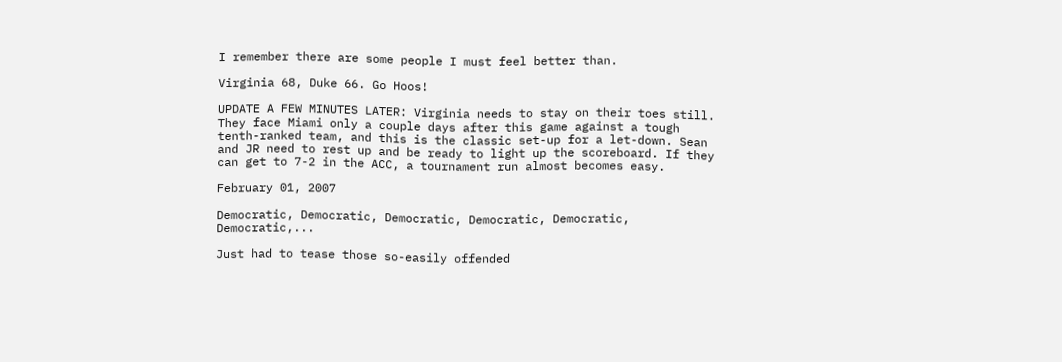I remember there are some people I must feel better than.

Virginia 68, Duke 66. Go Hoos!

UPDATE A FEW MINUTES LATER: Virginia needs to stay on their toes still. They face Miami only a couple days after this game against a tough tenth-ranked team, and this is the classic set-up for a let-down. Sean and JR need to rest up and be ready to light up the scoreboard. If they can get to 7-2 in the ACC, a tournament run almost becomes easy.

February 01, 2007

Democratic, Democratic, Democratic, Democratic, Democratic, Democratic,...

Just had to tease those so-easily offended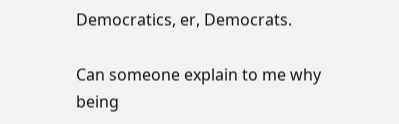Democratics, er, Democrats.

Can someone explain to me why being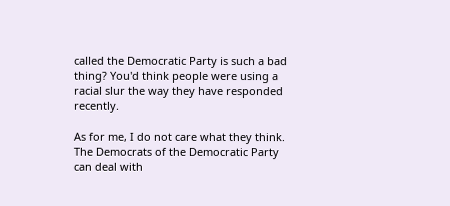called the Democratic Party is such a bad thing? You'd think people were using a racial slur the way they have responded recently.

As for me, I do not care what they think. The Democrats of the Democratic Party can deal with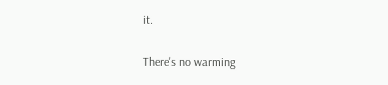it.

There's no warming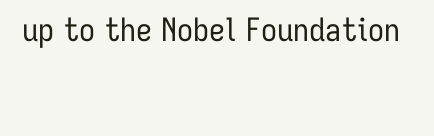up to the Nobel Foundation